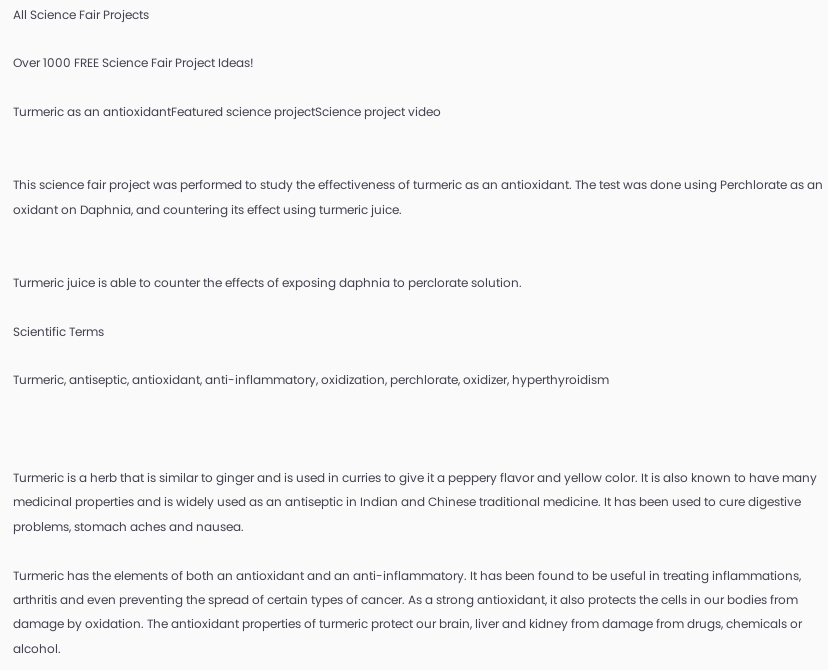All Science Fair Projects

Over 1000 FREE Science Fair Project Ideas!

Turmeric as an antioxidantFeatured science projectScience project video


This science fair project was performed to study the effectiveness of turmeric as an antioxidant. The test was done using Perchlorate as an oxidant on Daphnia, and countering its effect using turmeric juice.


Turmeric juice is able to counter the effects of exposing daphnia to perclorate solution.

Scientific Terms

Turmeric, antiseptic, antioxidant, anti-inflammatory, oxidization, perchlorate, oxidizer, hyperthyroidism



Turmeric is a herb that is similar to ginger and is used in curries to give it a peppery flavor and yellow color. It is also known to have many medicinal properties and is widely used as an antiseptic in Indian and Chinese traditional medicine. It has been used to cure digestive problems, stomach aches and nausea.

Turmeric has the elements of both an antioxidant and an anti-inflammatory. It has been found to be useful in treating inflammations, arthritis and even preventing the spread of certain types of cancer. As a strong antioxidant, it also protects the cells in our bodies from damage by oxidation. The antioxidant properties of turmeric protect our brain, liver and kidney from damage from drugs, chemicals or alcohol.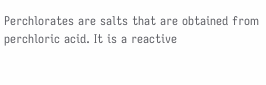Perchlorates are salts that are obtained from perchloric acid. It is a reactive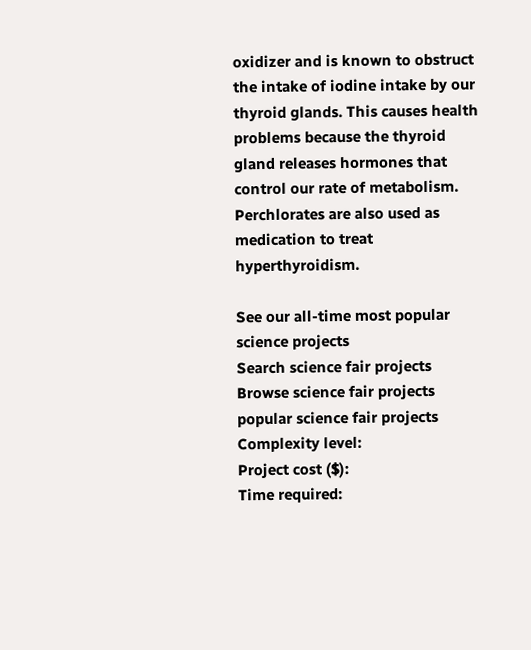oxidizer and is known to obstruct the intake of iodine intake by our thyroid glands. This causes health problems because the thyroid gland releases hormones that control our rate of metabolism. Perchlorates are also used as medication to treat hyperthyroidism.

See our all-time most popular science projects
Search science fair projects Browse science fair projects
popular science fair projects
Complexity level:
Project cost ($):
Time required: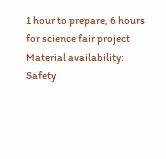1 hour to prepare, 6 hours for science fair project
Material availability:
Safety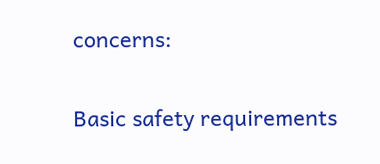concerns:

Basic safety requirements